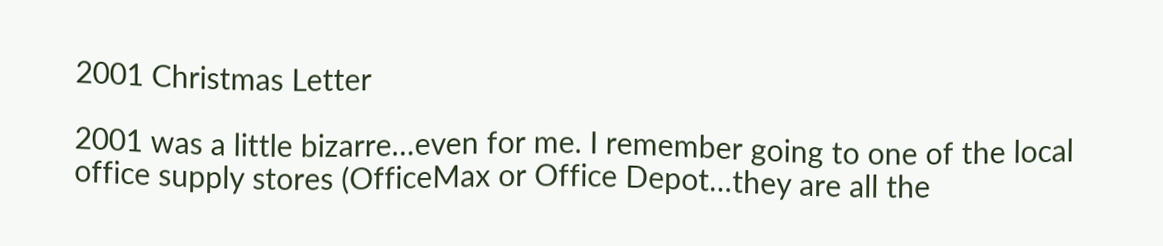2001 Christmas Letter

2001 was a little bizarre…even for me. I remember going to one of the local office supply stores (OfficeMax or Office Depot…they are all the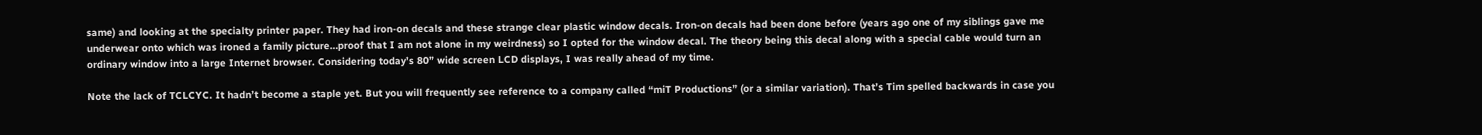same) and looking at the specialty printer paper. They had iron-on decals and these strange clear plastic window decals. Iron-on decals had been done before (years ago one of my siblings gave me underwear onto which was ironed a family picture…proof that I am not alone in my weirdness) so I opted for the window decal. The theory being this decal along with a special cable would turn an ordinary window into a large Internet browser. Considering today’s 80” wide screen LCD displays, I was really ahead of my time.

Note the lack of TCLCYC. It hadn’t become a staple yet. But you will frequently see reference to a company called “miT Productions” (or a similar variation). That’s Tim spelled backwards in case you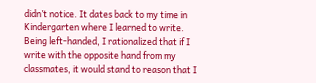didn’t notice. It dates back to my time in Kindergarten where I learned to write. Being left-handed, I rationalized that if I write with the opposite hand from my classmates, it would stand to reason that I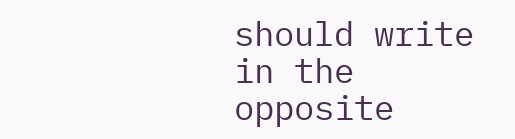should write in the opposite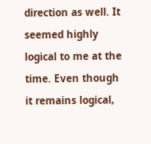direction as well. It seemed highly logical to me at the time. Even though it remains logical,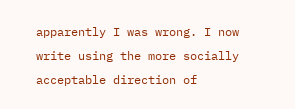apparently I was wrong. I now write using the more socially acceptable direction of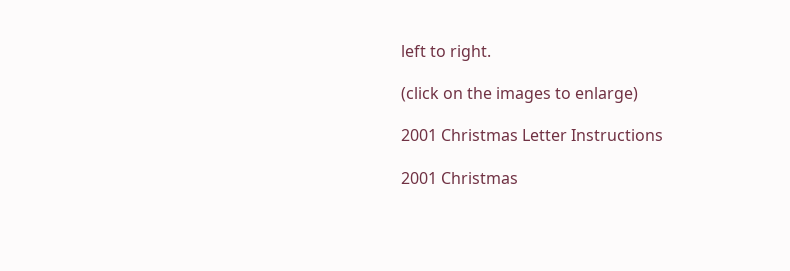left to right.

(click on the images to enlarge)

2001 Christmas Letter Instructions

2001 Christmas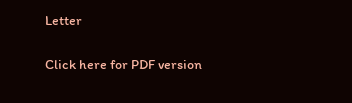Letter

Click here for PDF version